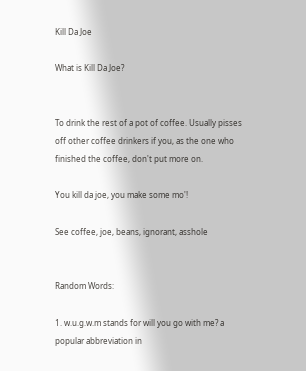Kill Da Joe

What is Kill Da Joe?


To drink the rest of a pot of coffee. Usually pisses off other coffee drinkers if you, as the one who finished the coffee, don't put more on.

You kill da joe, you make some mo'!

See coffee, joe, beans, ignorant, asshole


Random Words:

1. w.u.g.w.m stands for will you go with me? a popular abbreviation in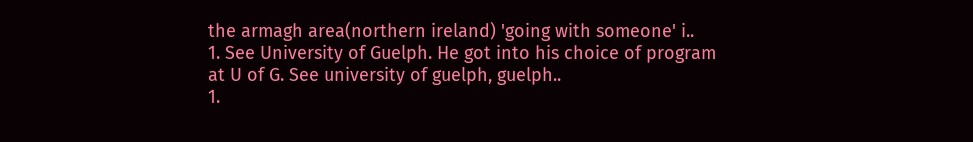the armagh area(northern ireland) 'going with someone' i..
1. See University of Guelph. He got into his choice of program at U of G. See university of guelph, guelph..
1.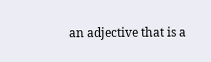an adjective that is a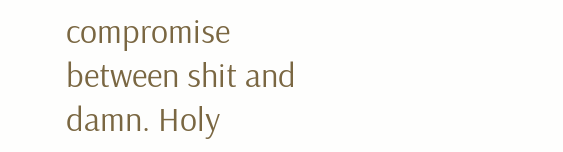compromise between shit and damn. Holy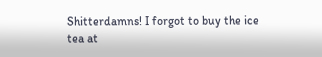Shitterdamns! I forgot to buy the ice tea at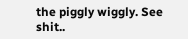the piggly wiggly. See shit..